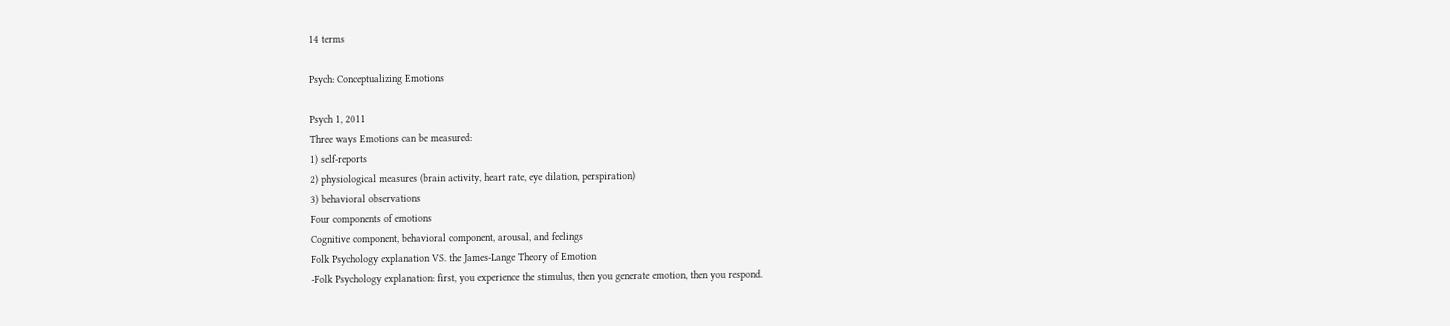14 terms

Psych: Conceptualizing Emotions

Psych 1, 2011
Three ways Emotions can be measured:
1) self-reports
2) physiological measures (brain activity, heart rate, eye dilation, perspiration)
3) behavioral observations
Four components of emotions
Cognitive component, behavioral component, arousal, and feelings
Folk Psychology explanation VS. the James-Lange Theory of Emotion
-Folk Psychology explanation: first, you experience the stimulus, then you generate emotion, then you respond.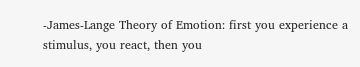-James-Lange Theory of Emotion: first you experience a stimulus, you react, then you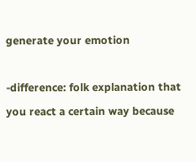generate your emotion

-difference: folk explanation that you react a certain way because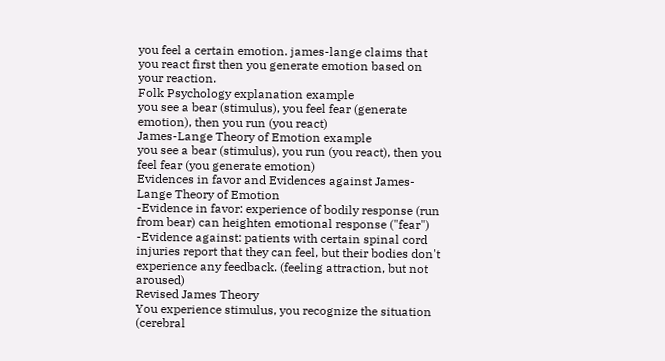you feel a certain emotion. james-lange claims that you react first then you generate emotion based on your reaction.
Folk Psychology explanation example
you see a bear (stimulus), you feel fear (generate emotion), then you run (you react)
James-Lange Theory of Emotion example
you see a bear (stimulus), you run (you react), then you feel fear (you generate emotion)
Evidences in favor and Evidences against James-Lange Theory of Emotion
-Evidence in favor: experience of bodily response (run from bear) can heighten emotional response ("fear")
-Evidence against: patients with certain spinal cord injuries report that they can feel, but their bodies don't experience any feedback. (feeling attraction, but not aroused)
Revised James Theory
You experience stimulus, you recognize the situation (cerebral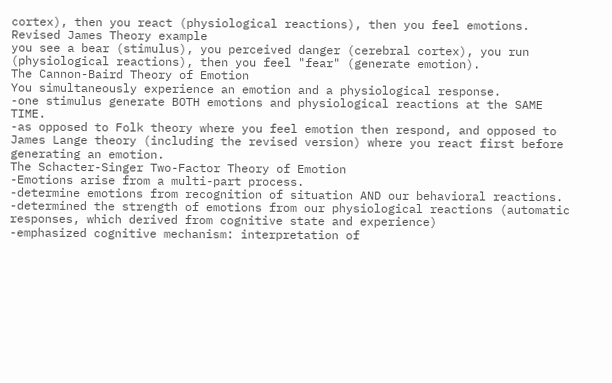cortex), then you react (physiological reactions), then you feel emotions.
Revised James Theory example
you see a bear (stimulus), you perceived danger (cerebral cortex), you run (physiological reactions), then you feel "fear" (generate emotion).
The Cannon-Baird Theory of Emotion
You simultaneously experience an emotion and a physiological response.
-one stimulus generate BOTH emotions and physiological reactions at the SAME TIME.
-as opposed to Folk theory where you feel emotion then respond, and opposed to James Lange theory (including the revised version) where you react first before generating an emotion.
The Schacter-Singer Two-Factor Theory of Emotion
-Emotions arise from a multi-part process.
-determine emotions from recognition of situation AND our behavioral reactions.
-determined the strength of emotions from our physiological reactions (automatic responses, which derived from cognitive state and experience)
-emphasized cognitive mechanism: interpretation of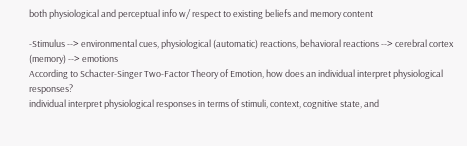both physiological and perceptual info w/ respect to existing beliefs and memory content

-Stimulus --> environmental cues, physiological (automatic) reactions, behavioral reactions --> cerebral cortex (memory) --> emotions
According to Schacter-Singer Two-Factor Theory of Emotion, how does an individual interpret physiological responses?
individual interpret physiological responses in terms of stimuli, context, cognitive state, and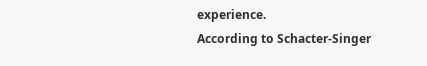experience.
According to Schacter-Singer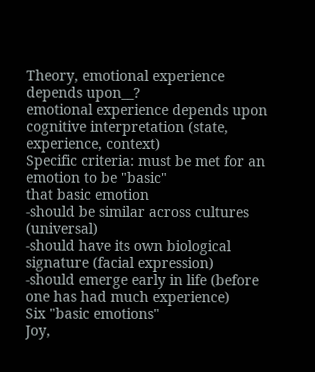Theory, emotional experience depends upon__?
emotional experience depends upon cognitive interpretation (state, experience, context)
Specific criteria: must be met for an emotion to be "basic"
that basic emotion
-should be similar across cultures (universal)
-should have its own biological signature (facial expression)
-should emerge early in life (before one has had much experience)
Six "basic emotions"
Joy,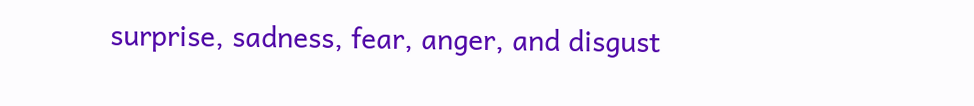surprise, sadness, fear, anger, and disgust